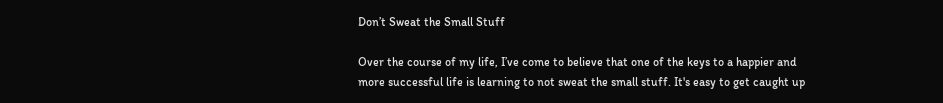Don’t Sweat the Small Stuff

Over the course of my life, I’ve come to believe that one of the keys to a happier and more successful life is learning to not sweat the small stuff. It's easy to get caught up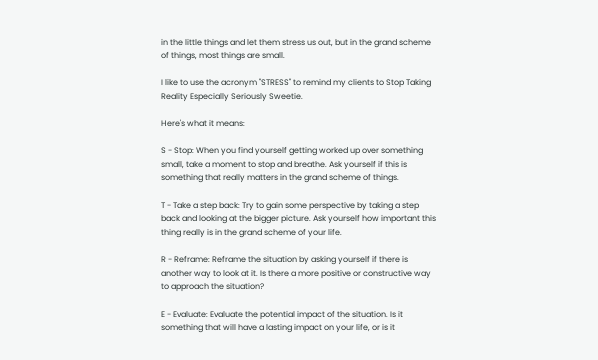in the little things and let them stress us out, but in the grand scheme of things, most things are small.

I like to use the acronym "STRESS" to remind my clients to Stop Taking Reality Especially Seriously Sweetie.

Here's what it means:

S - Stop: When you find yourself getting worked up over something small, take a moment to stop and breathe. Ask yourself if this is something that really matters in the grand scheme of things.

T - Take a step back: Try to gain some perspective by taking a step back and looking at the bigger picture. Ask yourself how important this thing really is in the grand scheme of your life.

R - Reframe: Reframe the situation by asking yourself if there is another way to look at it. Is there a more positive or constructive way to approach the situation?

E - Evaluate: Evaluate the potential impact of the situation. Is it something that will have a lasting impact on your life, or is it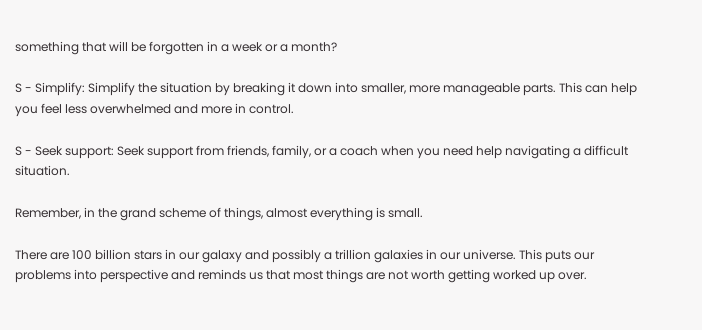something that will be forgotten in a week or a month?

S - Simplify: Simplify the situation by breaking it down into smaller, more manageable parts. This can help you feel less overwhelmed and more in control.

S - Seek support: Seek support from friends, family, or a coach when you need help navigating a difficult situation.

Remember, in the grand scheme of things, almost everything is small.

There are 100 billion stars in our galaxy and possibly a trillion galaxies in our universe. This puts our problems into perspective and reminds us that most things are not worth getting worked up over.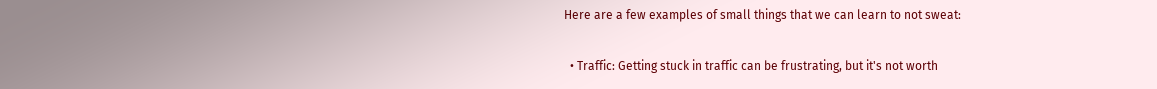Here are a few examples of small things that we can learn to not sweat:

  • Traffic: Getting stuck in traffic can be frustrating, but it's not worth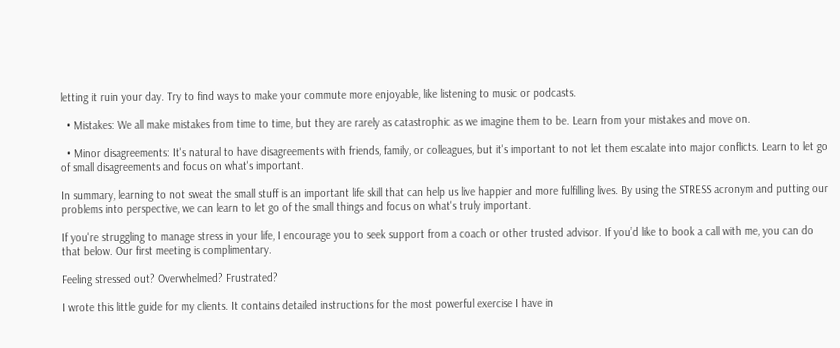letting it ruin your day. Try to find ways to make your commute more enjoyable, like listening to music or podcasts.

  • Mistakes: We all make mistakes from time to time, but they are rarely as catastrophic as we imagine them to be. Learn from your mistakes and move on.

  • Minor disagreements: It's natural to have disagreements with friends, family, or colleagues, but it's important to not let them escalate into major conflicts. Learn to let go of small disagreements and focus on what's important.

In summary, learning to not sweat the small stuff is an important life skill that can help us live happier and more fulfilling lives. By using the STRESS acronym and putting our problems into perspective, we can learn to let go of the small things and focus on what's truly important.

If you're struggling to manage stress in your life, I encourage you to seek support from a coach or other trusted advisor. If you’d like to book a call with me, you can do that below. Our first meeting is complimentary.

Feeling stressed out? Overwhelmed? Frustrated?

I wrote this little guide for my clients. It contains detailed instructions for the most powerful exercise I have in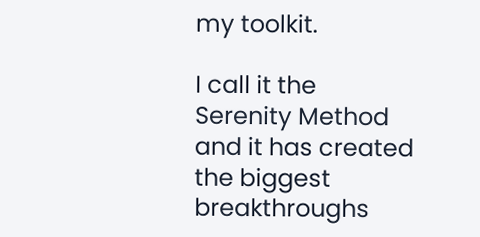my toolkit.

I call it the Serenity Method and it has created the biggest breakthroughs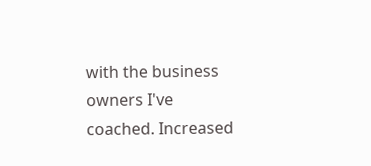with the business owners I've coached. Increased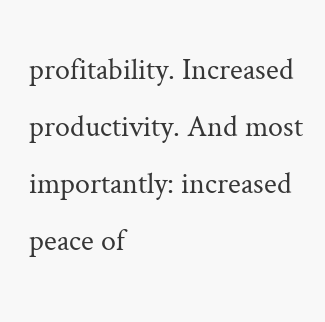profitability. Increased productivity. And most importantly: increased peace of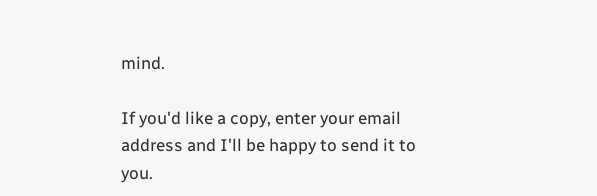mind.

If you'd like a copy, enter your email address and I'll be happy to send it to you.